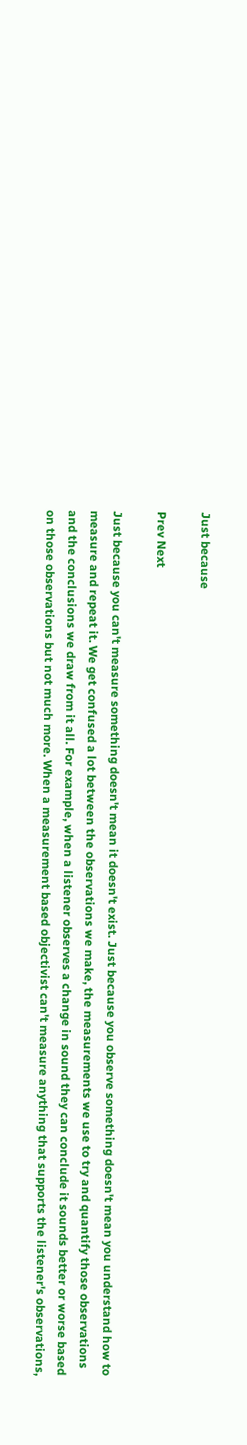Just because

Prev Next

Just because you can't measure something doesn't mean it doesn't exist. Just because you observe something doesn't mean you understand how to measure and repeat it. We get confused a lot between the observations we make, the measurements we use to try and quantify those observations and the conclusions we draw from it all. For example, when a listener observes a change in sound they can conclude it sounds better or worse based on those observations but not much more. When a measurement based objectivist can't measure anything that supports the listener's observations,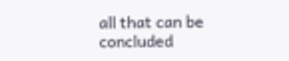all that can be concluded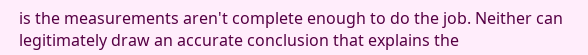is the measurements aren't complete enough to do the job. Neither can legitimately draw an accurate conclusion that explains the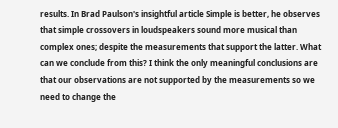results. In Brad Paulson's insightful article Simple is better, he observes that simple crossovers in loudspeakers sound more musical than complex ones; despite the measurements that support the latter. What can we conclude from this? I think the only meaningful conclusions are that our observations are not supported by the measurements so we need to change the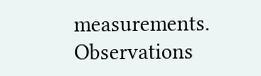measurements. Observations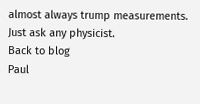almost always trump measurements. Just ask any physicist.
Back to blog
Paul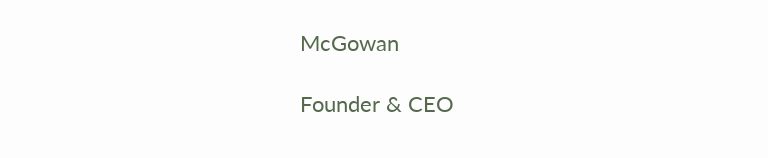McGowan

Founder & CEO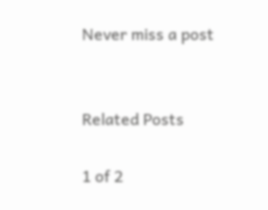Never miss a post


Related Posts

1 of 2